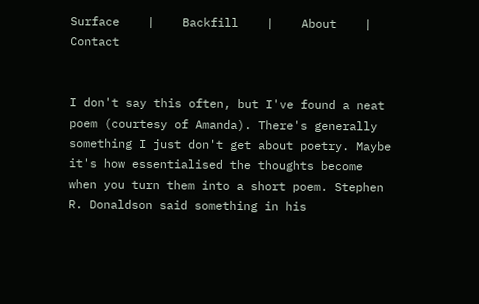Surface    |    Backfill    |    About    |    Contact


I don't say this often, but I've found a neat poem (courtesy of Amanda). There's generally something I just don't get about poetry. Maybe it's how essentialised the thoughts become when you turn them into a short poem. Stephen R. Donaldson said something in his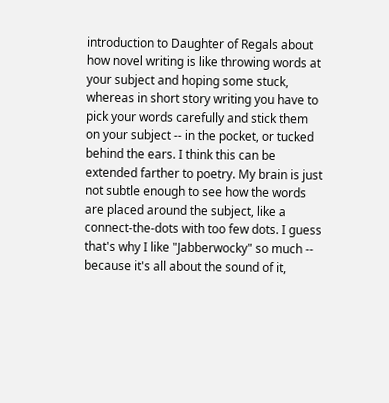introduction to Daughter of Regals about how novel writing is like throwing words at your subject and hoping some stuck, whereas in short story writing you have to pick your words carefully and stick them on your subject -- in the pocket, or tucked behind the ears. I think this can be extended farther to poetry. My brain is just not subtle enough to see how the words are placed around the subject, like a connect-the-dots with too few dots. I guess that's why I like "Jabberwocky" so much -- because it's all about the sound of it,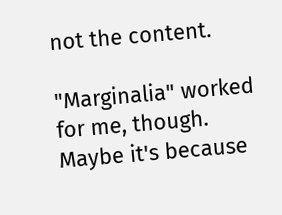not the content.

"Marginalia" worked for me, though. Maybe it's because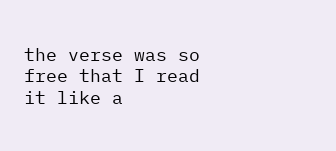the verse was so free that I read it like a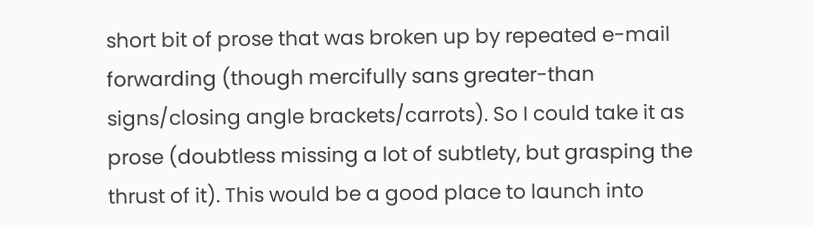short bit of prose that was broken up by repeated e-mail forwarding (though mercifully sans greater-than signs/closing angle brackets/carrots). So I could take it as prose (doubtless missing a lot of subtlety, but grasping the thrust of it). This would be a good place to launch into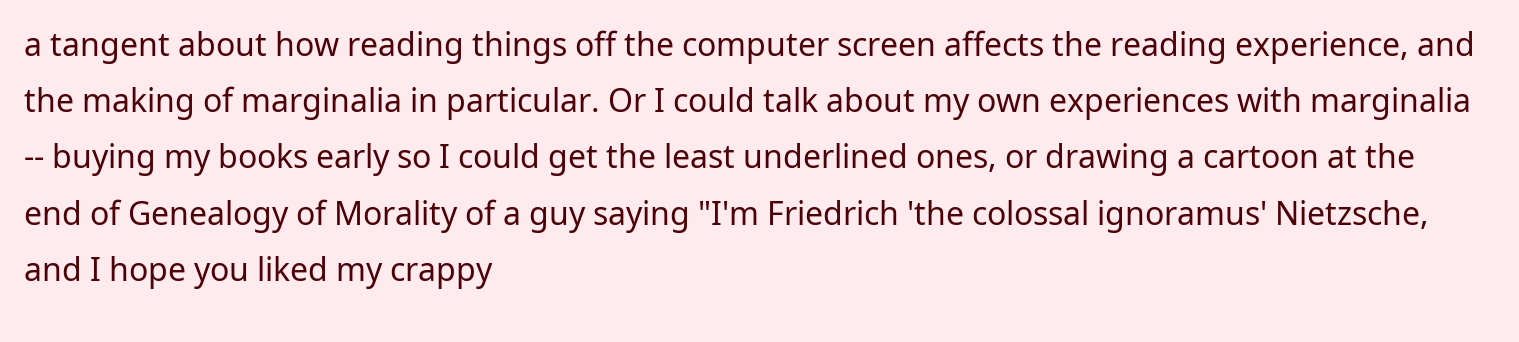a tangent about how reading things off the computer screen affects the reading experience, and the making of marginalia in particular. Or I could talk about my own experiences with marginalia -- buying my books early so I could get the least underlined ones, or drawing a cartoon at the end of Genealogy of Morality of a guy saying "I'm Friedrich 'the colossal ignoramus' Nietzsche, and I hope you liked my crappy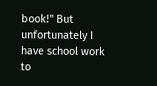book!" But unfortunately I have school work to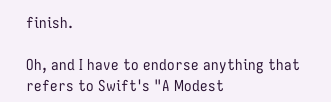finish.

Oh, and I have to endorse anything that refers to Swift's "A Modest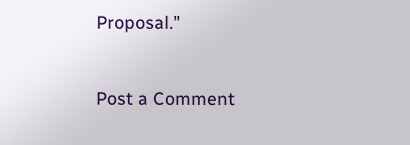Proposal."


Post a Comment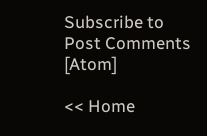Subscribe to Post Comments [Atom]

<< Home